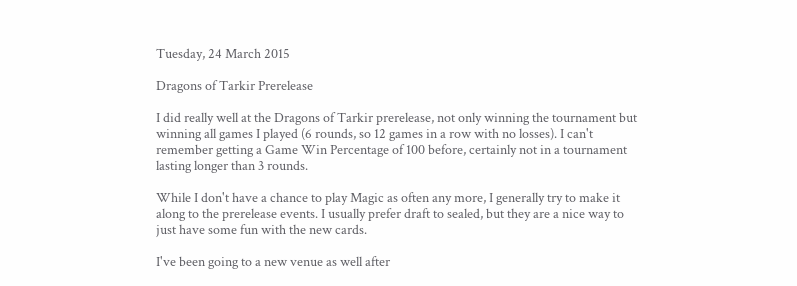Tuesday, 24 March 2015

Dragons of Tarkir Prerelease

I did really well at the Dragons of Tarkir prerelease, not only winning the tournament but winning all games I played (6 rounds, so 12 games in a row with no losses). I can't remember getting a Game Win Percentage of 100 before, certainly not in a tournament lasting longer than 3 rounds.

While I don't have a chance to play Magic as often any more, I generally try to make it along to the prerelease events. I usually prefer draft to sealed, but they are a nice way to just have some fun with the new cards.

I've been going to a new venue as well after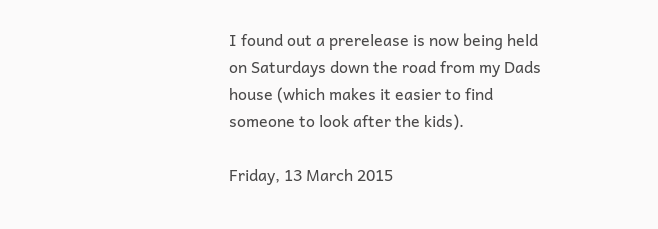I found out a prerelease is now being held on Saturdays down the road from my Dads house (which makes it easier to find someone to look after the kids).

Friday, 13 March 2015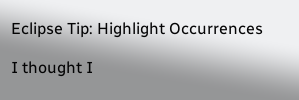Eclipse Tip: Highlight Occurrences

I thought I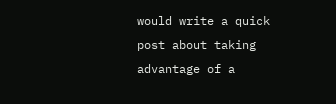would write a quick post about taking advantage of a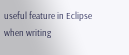useful feature in Eclipse when writing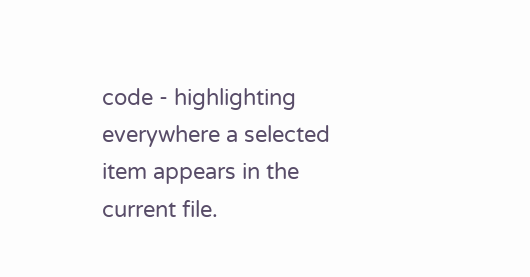code - highlighting everywhere a selected item appears in the current file.